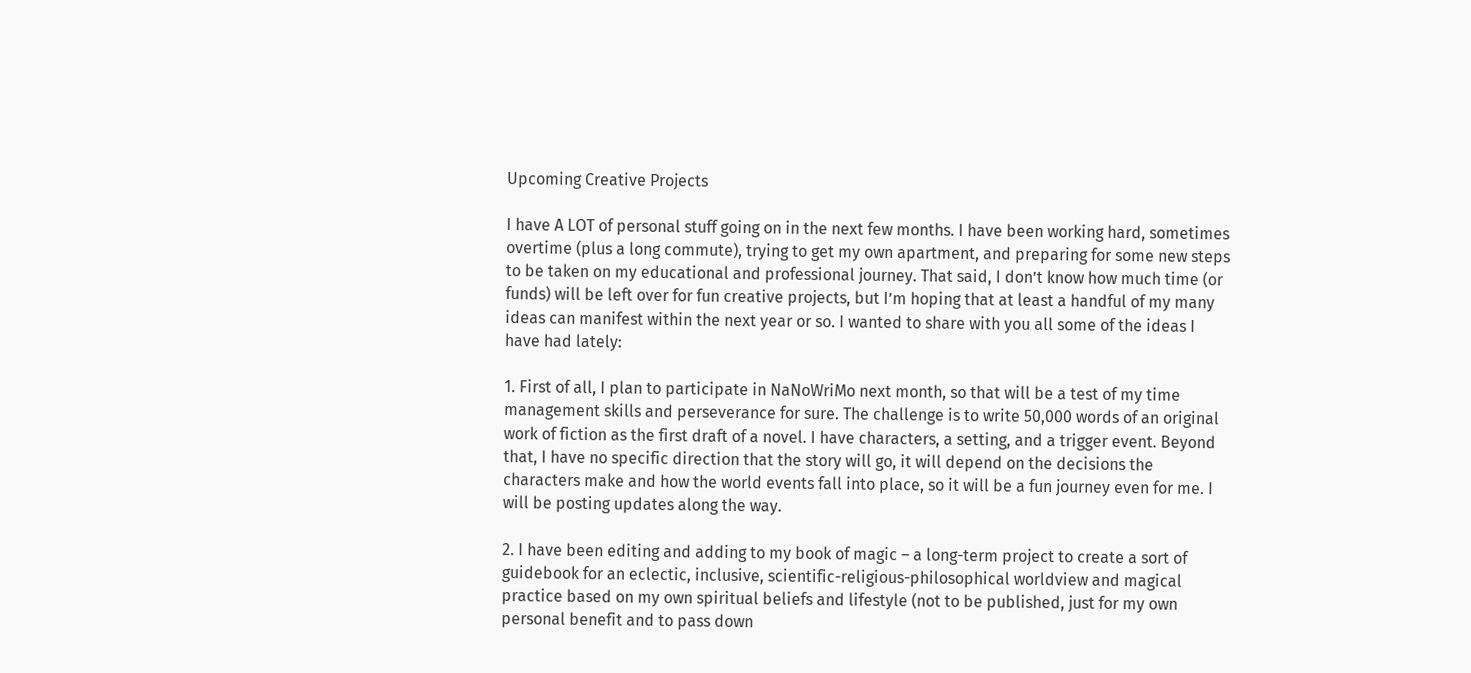Upcoming Creative Projects

I have A LOT of personal stuff going on in the next few months. I have been working hard, sometimes overtime (plus a long commute), trying to get my own apartment, and preparing for some new steps to be taken on my educational and professional journey. That said, I don’t know how much time (or funds) will be left over for fun creative projects, but I’m hoping that at least a handful of my many ideas can manifest within the next year or so. I wanted to share with you all some of the ideas I have had lately:

1. First of all, I plan to participate in NaNoWriMo next month, so that will be a test of my time management skills and perseverance for sure. The challenge is to write 50,000 words of an original work of fiction as the first draft of a novel. I have characters, a setting, and a trigger event. Beyond that, I have no specific direction that the story will go, it will depend on the decisions the characters make and how the world events fall into place, so it will be a fun journey even for me. I will be posting updates along the way.

2. I have been editing and adding to my book of magic – a long-term project to create a sort of guidebook for an eclectic, inclusive, scientific-religious-philosophical worldview and magical practice based on my own spiritual beliefs and lifestyle (not to be published, just for my own personal benefit and to pass down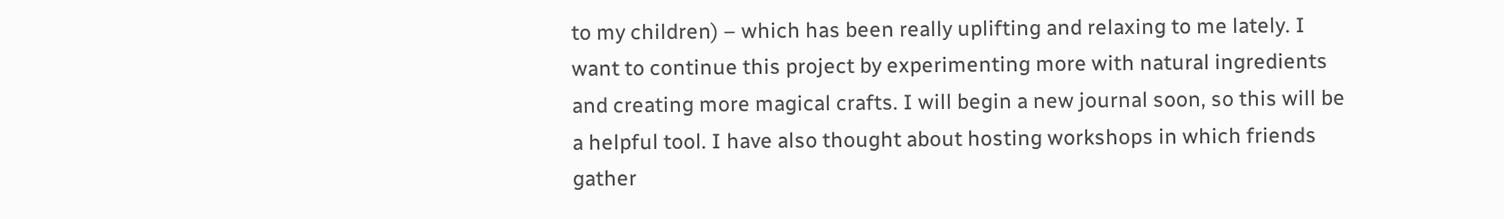to my children) – which has been really uplifting and relaxing to me lately. I want to continue this project by experimenting more with natural ingredients and creating more magical crafts. I will begin a new journal soon, so this will be a helpful tool. I have also thought about hosting workshops in which friends gather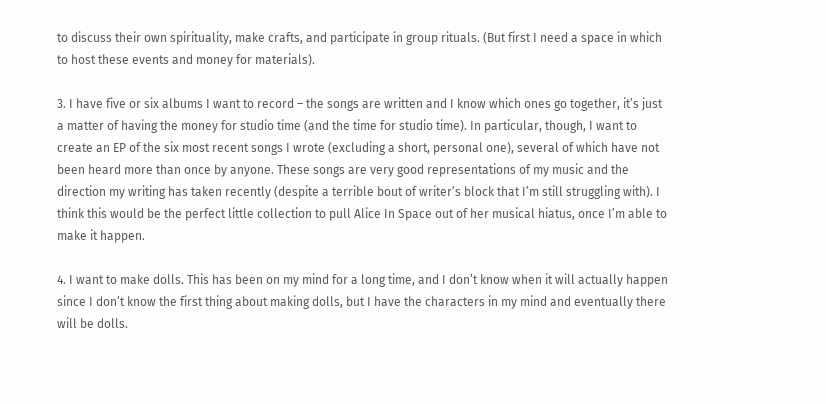to discuss their own spirituality, make crafts, and participate in group rituals. (But first I need a space in which to host these events and money for materials).

3. I have five or six albums I want to record – the songs are written and I know which ones go together, it’s just a matter of having the money for studio time (and the time for studio time). In particular, though, I want to create an EP of the six most recent songs I wrote (excluding a short, personal one), several of which have not been heard more than once by anyone. These songs are very good representations of my music and the direction my writing has taken recently (despite a terrible bout of writer’s block that I’m still struggling with). I think this would be the perfect little collection to pull Alice In Space out of her musical hiatus, once I’m able to make it happen.

4. I want to make dolls. This has been on my mind for a long time, and I don’t know when it will actually happen since I don’t know the first thing about making dolls, but I have the characters in my mind and eventually there will be dolls.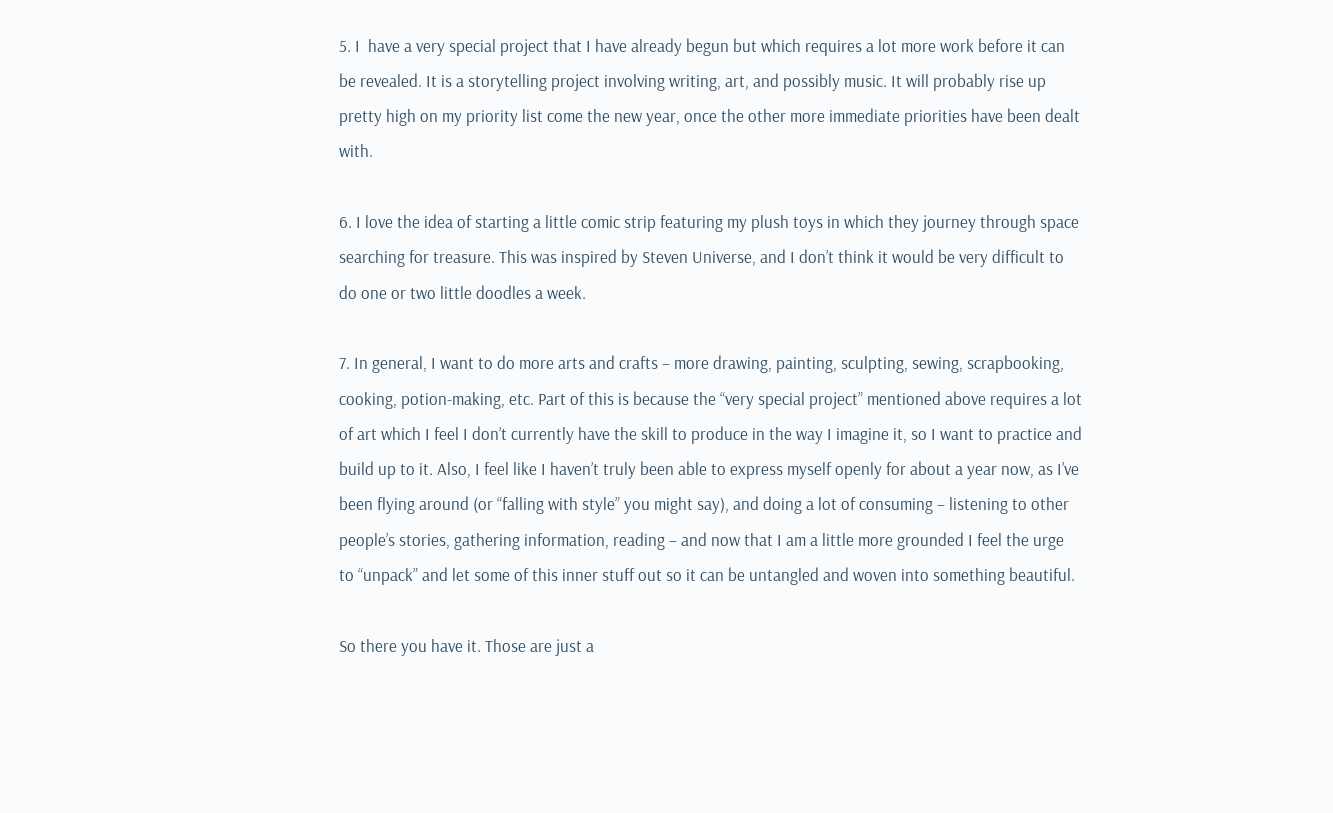5. I  have a very special project that I have already begun but which requires a lot more work before it can be revealed. It is a storytelling project involving writing, art, and possibly music. It will probably rise up pretty high on my priority list come the new year, once the other more immediate priorities have been dealt with.

6. I love the idea of starting a little comic strip featuring my plush toys in which they journey through space searching for treasure. This was inspired by Steven Universe, and I don’t think it would be very difficult to do one or two little doodles a week.

7. In general, I want to do more arts and crafts – more drawing, painting, sculpting, sewing, scrapbooking, cooking, potion-making, etc. Part of this is because the “very special project” mentioned above requires a lot of art which I feel I don’t currently have the skill to produce in the way I imagine it, so I want to practice and build up to it. Also, I feel like I haven’t truly been able to express myself openly for about a year now, as I’ve been flying around (or “falling with style” you might say), and doing a lot of consuming – listening to other people’s stories, gathering information, reading – and now that I am a little more grounded I feel the urge to “unpack” and let some of this inner stuff out so it can be untangled and woven into something beautiful.

So there you have it. Those are just a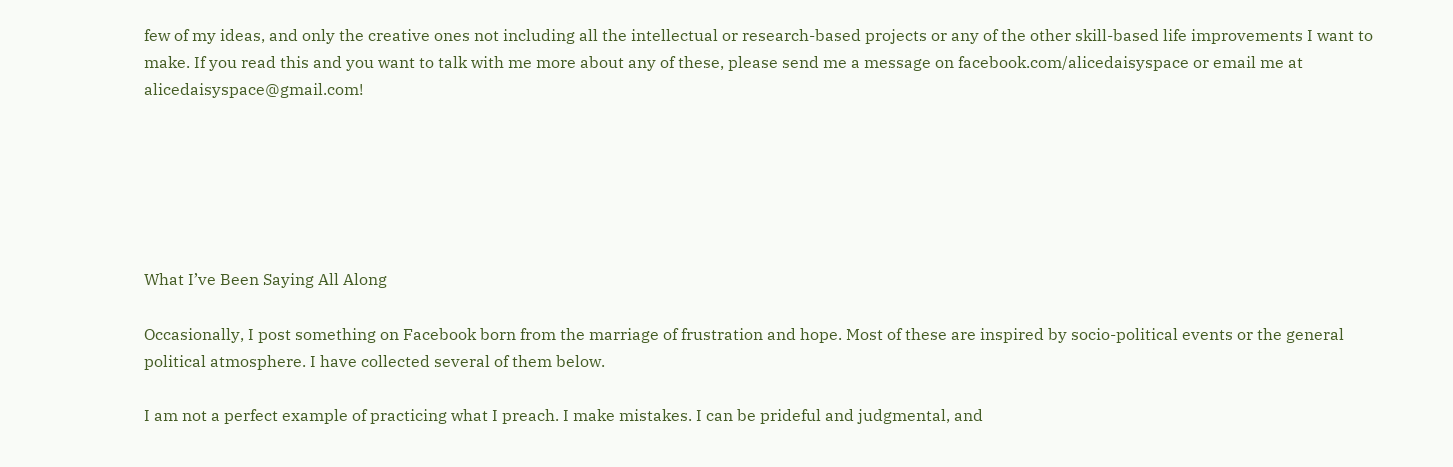few of my ideas, and only the creative ones not including all the intellectual or research-based projects or any of the other skill-based life improvements I want to make. If you read this and you want to talk with me more about any of these, please send me a message on facebook.com/alicedaisyspace or email me at alicedaisyspace@gmail.com!






What I’ve Been Saying All Along

Occasionally, I post something on Facebook born from the marriage of frustration and hope. Most of these are inspired by socio-political events or the general political atmosphere. I have collected several of them below.

I am not a perfect example of practicing what I preach. I make mistakes. I can be prideful and judgmental, and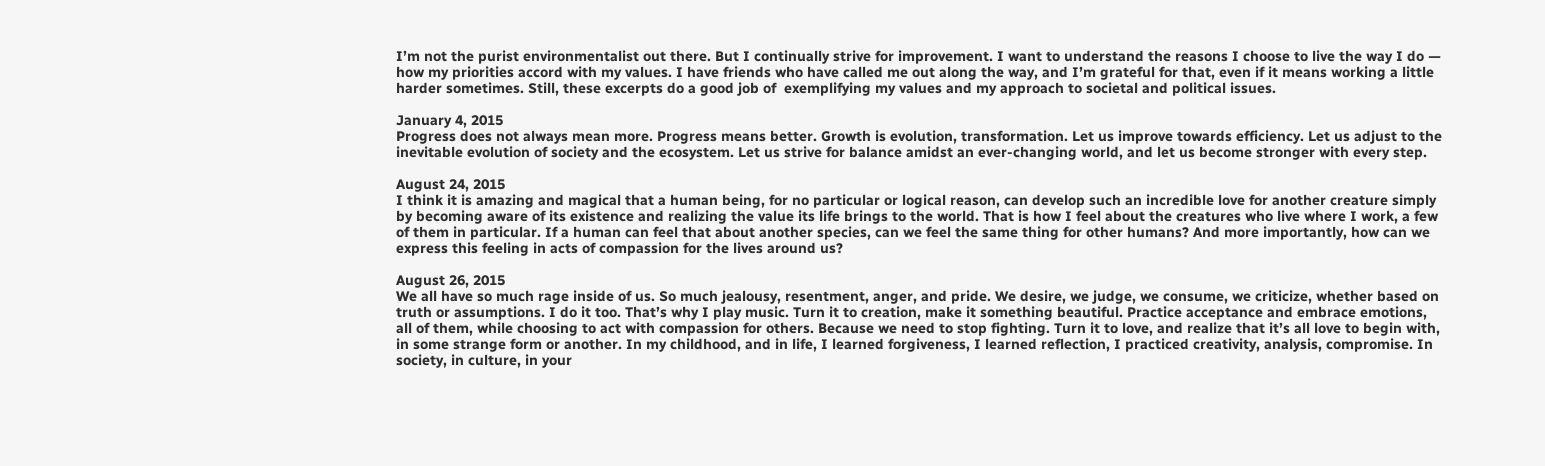I’m not the purist environmentalist out there. But I continually strive for improvement. I want to understand the reasons I choose to live the way I do — how my priorities accord with my values. I have friends who have called me out along the way, and I’m grateful for that, even if it means working a little harder sometimes. Still, these excerpts do a good job of  exemplifying my values and my approach to societal and political issues.

January 4, 2015
Progress does not always mean more. Progress means better. Growth is evolution, transformation. Let us improve towards efficiency. Let us adjust to the inevitable evolution of society and the ecosystem. Let us strive for balance amidst an ever-changing world, and let us become stronger with every step.

August 24, 2015
I think it is amazing and magical that a human being, for no particular or logical reason, can develop such an incredible love for another creature simply by becoming aware of its existence and realizing the value its life brings to the world. That is how I feel about the creatures who live where I work, a few of them in particular. If a human can feel that about another species, can we feel the same thing for other humans? And more importantly, how can we express this feeling in acts of compassion for the lives around us?

August 26, 2015
We all have so much rage inside of us. So much jealousy, resentment, anger, and pride. We desire, we judge, we consume, we criticize, whether based on truth or assumptions. I do it too. That’s why I play music. Turn it to creation, make it something beautiful. Practice acceptance and embrace emotions, all of them, while choosing to act with compassion for others. Because we need to stop fighting. Turn it to love, and realize that it’s all love to begin with, in some strange form or another. In my childhood, and in life, I learned forgiveness, I learned reflection, I practiced creativity, analysis, compromise. In society, in culture, in your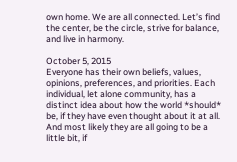own home. We are all connected. Let’s find the center, be the circle, strive for balance, and live in harmony.

October 5, 2015
Everyone has their own beliefs, values, opinions, preferences, and priorities. Each individual, let alone community, has a distinct idea about how the world *should* be, if they have even thought about it at all. And most likely they are all going to be a little bit, if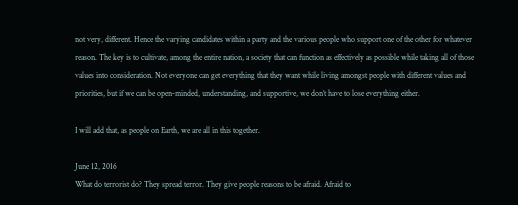not very, different. Hence the varying candidates within a party and the various people who support one of the other for whatever reason. The key is to cultivate, among the entire nation, a society that can function as effectively as possible while taking all of those values into consideration. Not everyone can get everything that they want while living amongst people with different values and priorities, but if we can be open-minded, understanding, and supportive, we don’t have to lose everything either.

I will add that, as people on Earth, we are all in this together.

June 12, 2016
What do terrorist do? They spread terror. They give people reasons to be afraid. Afraid to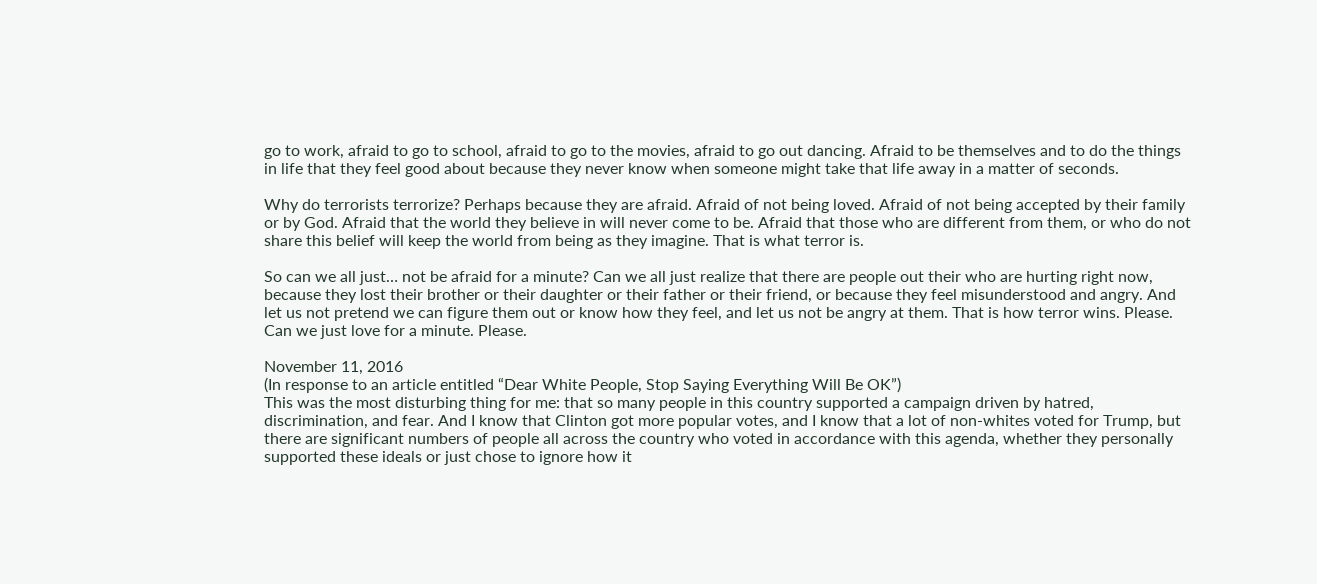go to work, afraid to go to school, afraid to go to the movies, afraid to go out dancing. Afraid to be themselves and to do the things in life that they feel good about because they never know when someone might take that life away in a matter of seconds.

Why do terrorists terrorize? Perhaps because they are afraid. Afraid of not being loved. Afraid of not being accepted by their family or by God. Afraid that the world they believe in will never come to be. Afraid that those who are different from them, or who do not share this belief will keep the world from being as they imagine. That is what terror is.

So can we all just… not be afraid for a minute? Can we all just realize that there are people out their who are hurting right now, because they lost their brother or their daughter or their father or their friend, or because they feel misunderstood and angry. And let us not pretend we can figure them out or know how they feel, and let us not be angry at them. That is how terror wins. Please. Can we just love for a minute. Please.

November 11, 2016
(In response to an article entitled “Dear White People, Stop Saying Everything Will Be OK”)
This was the most disturbing thing for me: that so many people in this country supported a campaign driven by hatred, discrimination, and fear. And I know that Clinton got more popular votes, and I know that a lot of non-whites voted for Trump, but there are significant numbers of people all across the country who voted in accordance with this agenda, whether they personally supported these ideals or just chose to ignore how it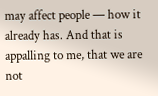may affect people — how it already has. And that is appalling to me, that we are not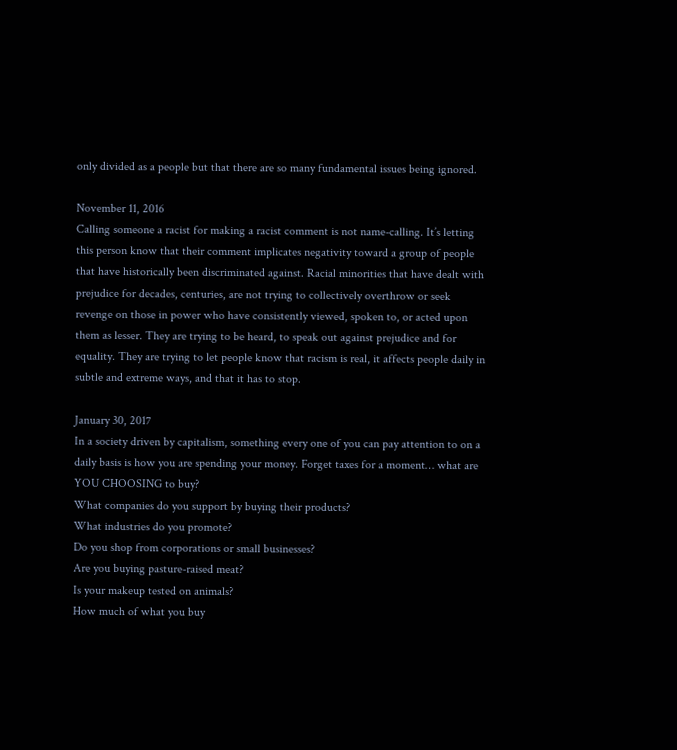only divided as a people but that there are so many fundamental issues being ignored.

November 11, 2016
Calling someone a racist for making a racist comment is not name-calling. It’s letting this person know that their comment implicates negativity toward a group of people that have historically been discriminated against. Racial minorities that have dealt with prejudice for decades, centuries, are not trying to collectively overthrow or seek revenge on those in power who have consistently viewed, spoken to, or acted upon them as lesser. They are trying to be heard, to speak out against prejudice and for equality. They are trying to let people know that racism is real, it affects people daily in subtle and extreme ways, and that it has to stop.

January 30, 2017
In a society driven by capitalism, something every one of you can pay attention to on a daily basis is how you are spending your money. Forget taxes for a moment… what are YOU CHOOSING to buy?
What companies do you support by buying their products?
What industries do you promote?
Do you shop from corporations or small businesses?
Are you buying pasture-raised meat?
Is your makeup tested on animals?
How much of what you buy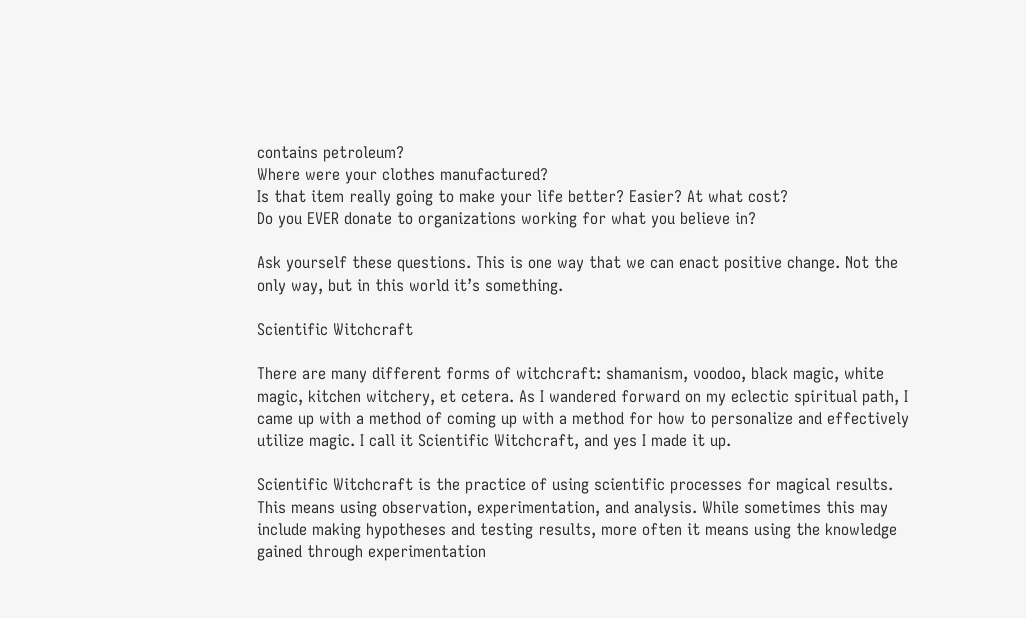contains petroleum?
Where were your clothes manufactured?
Is that item really going to make your life better? Easier? At what cost?
Do you EVER donate to organizations working for what you believe in?

Ask yourself these questions. This is one way that we can enact positive change. Not the only way, but in this world it’s something.

Scientific Witchcraft

There are many different forms of witchcraft: shamanism, voodoo, black magic, white magic, kitchen witchery, et cetera. As I wandered forward on my eclectic spiritual path, I came up with a method of coming up with a method for how to personalize and effectively utilize magic. I call it Scientific Witchcraft, and yes I made it up.

Scientific Witchcraft is the practice of using scientific processes for magical results. This means using observation, experimentation, and analysis. While sometimes this may include making hypotheses and testing results, more often it means using the knowledge gained through experimentation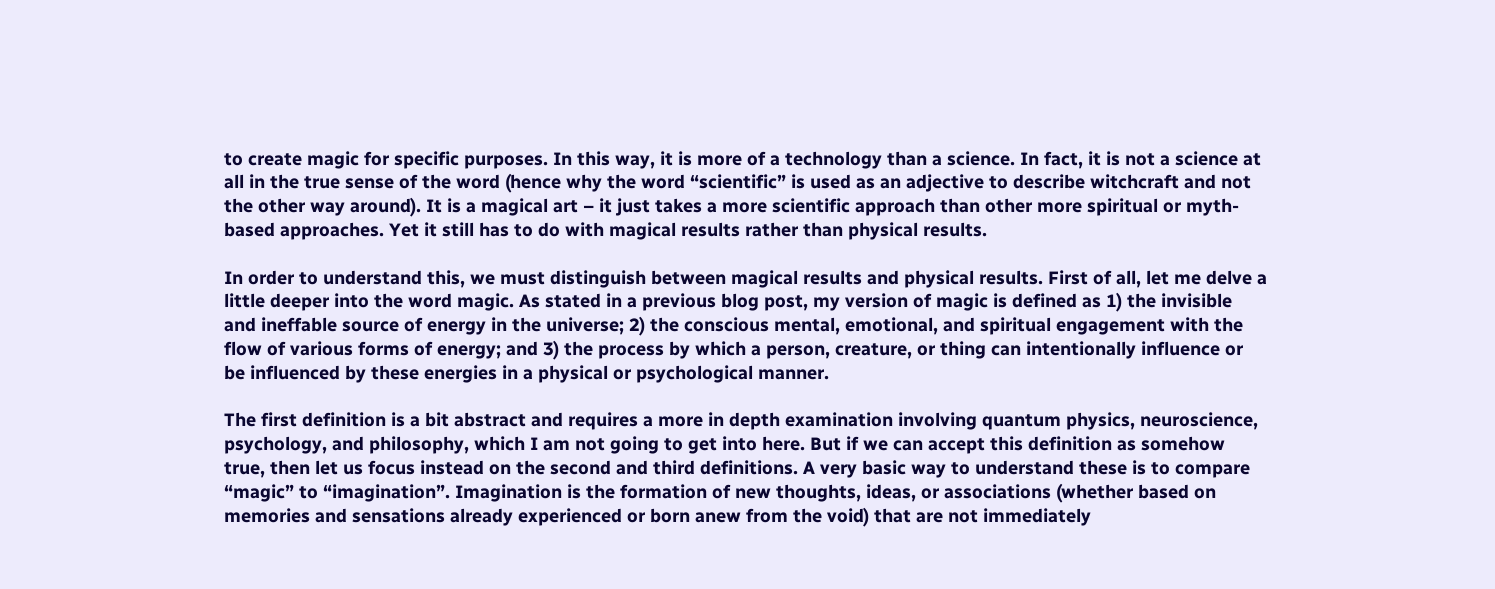to create magic for specific purposes. In this way, it is more of a technology than a science. In fact, it is not a science at all in the true sense of the word (hence why the word “scientific” is used as an adjective to describe witchcraft and not the other way around). It is a magical art – it just takes a more scientific approach than other more spiritual or myth-based approaches. Yet it still has to do with magical results rather than physical results.

In order to understand this, we must distinguish between magical results and physical results. First of all, let me delve a little deeper into the word magic. As stated in a previous blog post, my version of magic is defined as 1) the invisible and ineffable source of energy in the universe; 2) the conscious mental, emotional, and spiritual engagement with the flow of various forms of energy; and 3) the process by which a person, creature, or thing can intentionally influence or be influenced by these energies in a physical or psychological manner.

The first definition is a bit abstract and requires a more in depth examination involving quantum physics, neuroscience, psychology, and philosophy, which I am not going to get into here. But if we can accept this definition as somehow true, then let us focus instead on the second and third definitions. A very basic way to understand these is to compare “magic” to “imagination”. Imagination is the formation of new thoughts, ideas, or associations (whether based on memories and sensations already experienced or born anew from the void) that are not immediately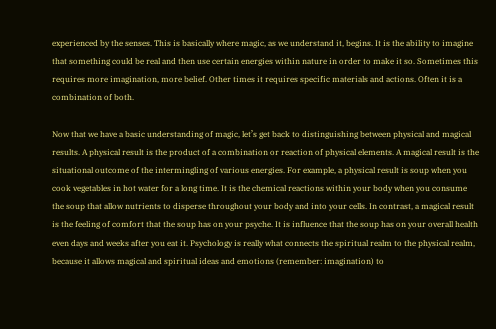experienced by the senses. This is basically where magic, as we understand it, begins. It is the ability to imagine that something could be real and then use certain energies within nature in order to make it so. Sometimes this requires more imagination, more belief. Other times it requires specific materials and actions. Often it is a combination of both.

Now that we have a basic understanding of magic, let’s get back to distinguishing between physical and magical results. A physical result is the product of a combination or reaction of physical elements. A magical result is the situational outcome of the intermingling of various energies. For example, a physical result is soup when you cook vegetables in hot water for a long time. It is the chemical reactions within your body when you consume the soup that allow nutrients to disperse throughout your body and into your cells. In contrast, a magical result is the feeling of comfort that the soup has on your psyche. It is influence that the soup has on your overall health even days and weeks after you eat it. Psychology is really what connects the spiritual realm to the physical realm, because it allows magical and spiritual ideas and emotions (remember: imagination) to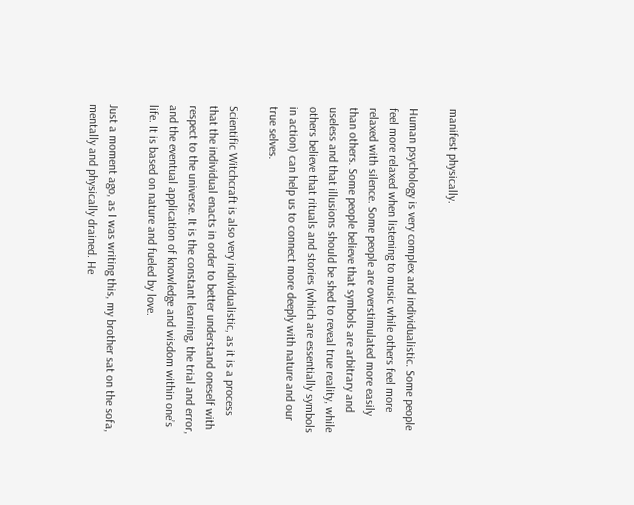manifest physically.

Human psychology is very complex and individualistic. Some people feel more relaxed when listening to music while others feel more relaxed with silence. Some people are overstimulated more easily than others. Some people believe that symbols are arbitrary and useless and that illusions should be shed to reveal true reality, while others believe that rituals and stories (which are essentially symbols in action) can help us to connect more deeply with nature and our true selves.

Scientific Witchcraft is also very individualistic, as it is a process that the individual enacts in order to better understand oneself with respect to the universe. It is the constant learning, the trial and error, and the eventual application of knowledge and wisdom within one’s life. It is based on nature and fueled by love.

Just a moment ago, as I was writing this, my brother sat on the sofa, mentally and physically drained. He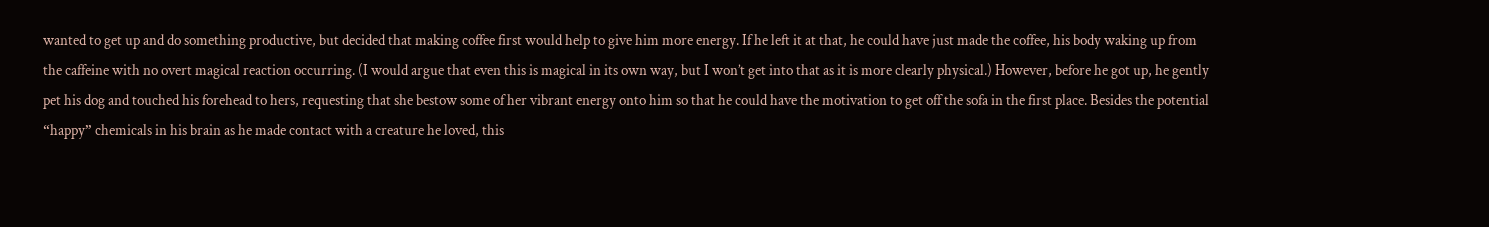wanted to get up and do something productive, but decided that making coffee first would help to give him more energy. If he left it at that, he could have just made the coffee, his body waking up from the caffeine with no overt magical reaction occurring. (I would argue that even this is magical in its own way, but I won’t get into that as it is more clearly physical.) However, before he got up, he gently pet his dog and touched his forehead to hers, requesting that she bestow some of her vibrant energy onto him so that he could have the motivation to get off the sofa in the first place. Besides the potential “happy” chemicals in his brain as he made contact with a creature he loved, this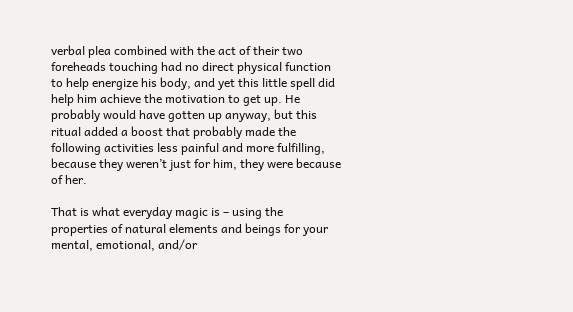verbal plea combined with the act of their two foreheads touching had no direct physical function to help energize his body, and yet this little spell did help him achieve the motivation to get up. He probably would have gotten up anyway, but this ritual added a boost that probably made the following activities less painful and more fulfilling, because they weren’t just for him, they were because of her.

That is what everyday magic is – using the properties of natural elements and beings for your mental, emotional, and/or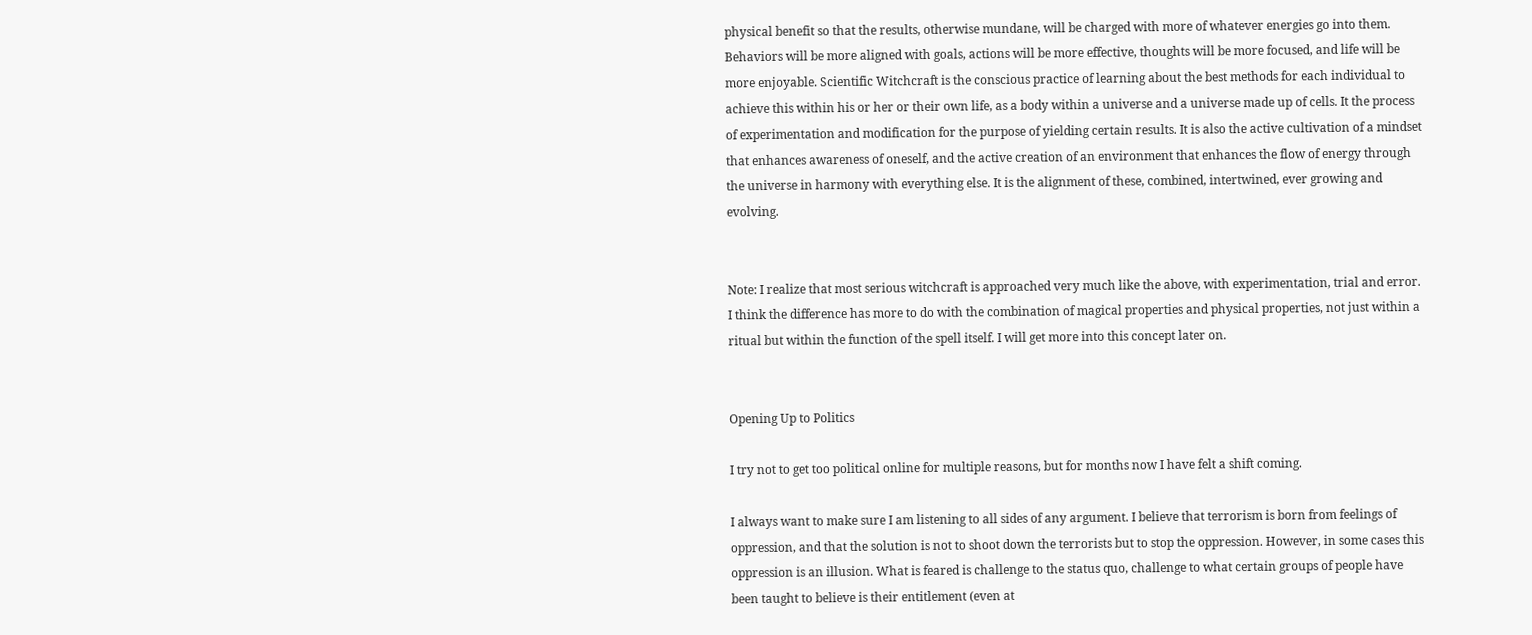physical benefit so that the results, otherwise mundane, will be charged with more of whatever energies go into them. Behaviors will be more aligned with goals, actions will be more effective, thoughts will be more focused, and life will be more enjoyable. Scientific Witchcraft is the conscious practice of learning about the best methods for each individual to achieve this within his or her or their own life, as a body within a universe and a universe made up of cells. It the process of experimentation and modification for the purpose of yielding certain results. It is also the active cultivation of a mindset that enhances awareness of oneself, and the active creation of an environment that enhances the flow of energy through the universe in harmony with everything else. It is the alignment of these, combined, intertwined, ever growing and evolving.


Note: I realize that most serious witchcraft is approached very much like the above, with experimentation, trial and error. I think the difference has more to do with the combination of magical properties and physical properties, not just within a ritual but within the function of the spell itself. I will get more into this concept later on.


Opening Up to Politics

I try not to get too political online for multiple reasons, but for months now I have felt a shift coming.

I always want to make sure I am listening to all sides of any argument. I believe that terrorism is born from feelings of oppression, and that the solution is not to shoot down the terrorists but to stop the oppression. However, in some cases this oppression is an illusion. What is feared is challenge to the status quo, challenge to what certain groups of people have been taught to believe is their entitlement (even at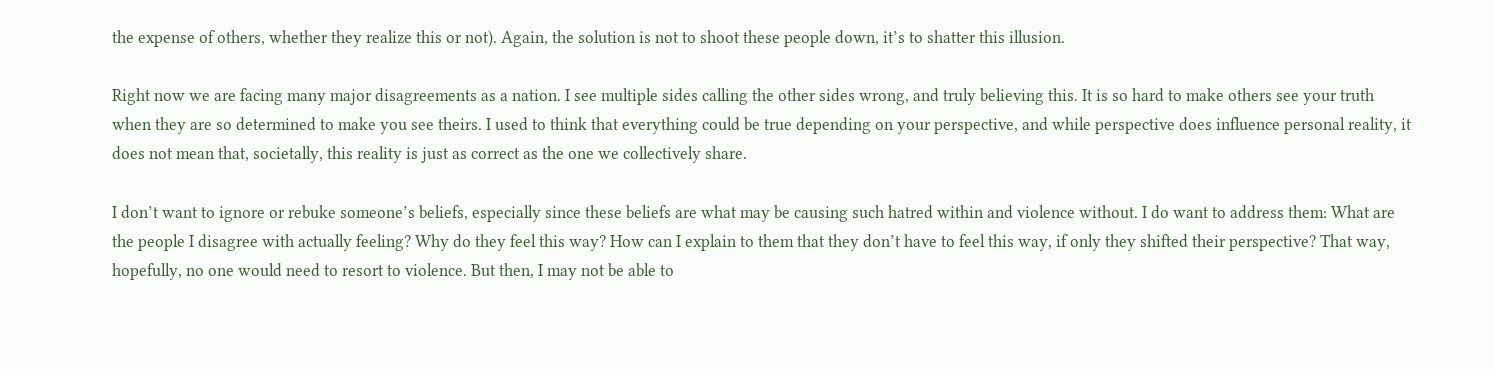the expense of others, whether they realize this or not). Again, the solution is not to shoot these people down, it’s to shatter this illusion.

Right now we are facing many major disagreements as a nation. I see multiple sides calling the other sides wrong, and truly believing this. It is so hard to make others see your truth when they are so determined to make you see theirs. I used to think that everything could be true depending on your perspective, and while perspective does influence personal reality, it does not mean that, societally, this reality is just as correct as the one we collectively share.

I don’t want to ignore or rebuke someone’s beliefs, especially since these beliefs are what may be causing such hatred within and violence without. I do want to address them: What are the people I disagree with actually feeling? Why do they feel this way? How can I explain to them that they don’t have to feel this way, if only they shifted their perspective? That way, hopefully, no one would need to resort to violence. But then, I may not be able to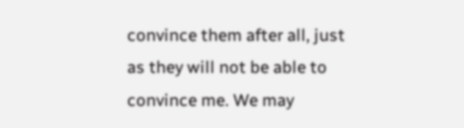convince them after all, just as they will not be able to convince me. We may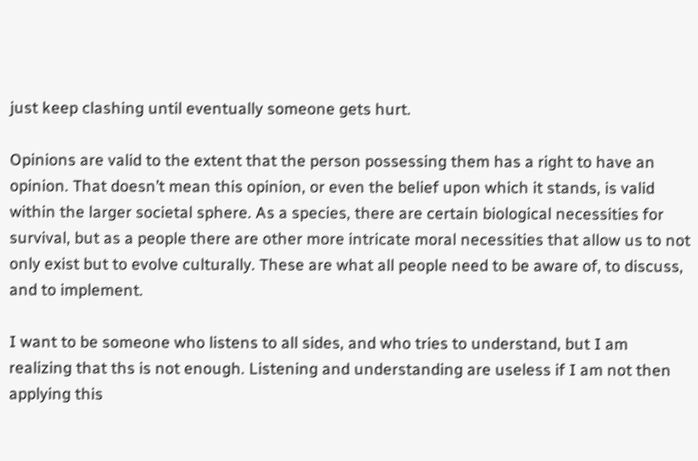just keep clashing until eventually someone gets hurt.

Opinions are valid to the extent that the person possessing them has a right to have an opinion. That doesn’t mean this opinion, or even the belief upon which it stands, is valid within the larger societal sphere. As a species, there are certain biological necessities for survival, but as a people there are other more intricate moral necessities that allow us to not only exist but to evolve culturally. These are what all people need to be aware of, to discuss, and to implement.

I want to be someone who listens to all sides, and who tries to understand, but I am realizing that ths is not enough. Listening and understanding are useless if I am not then applying this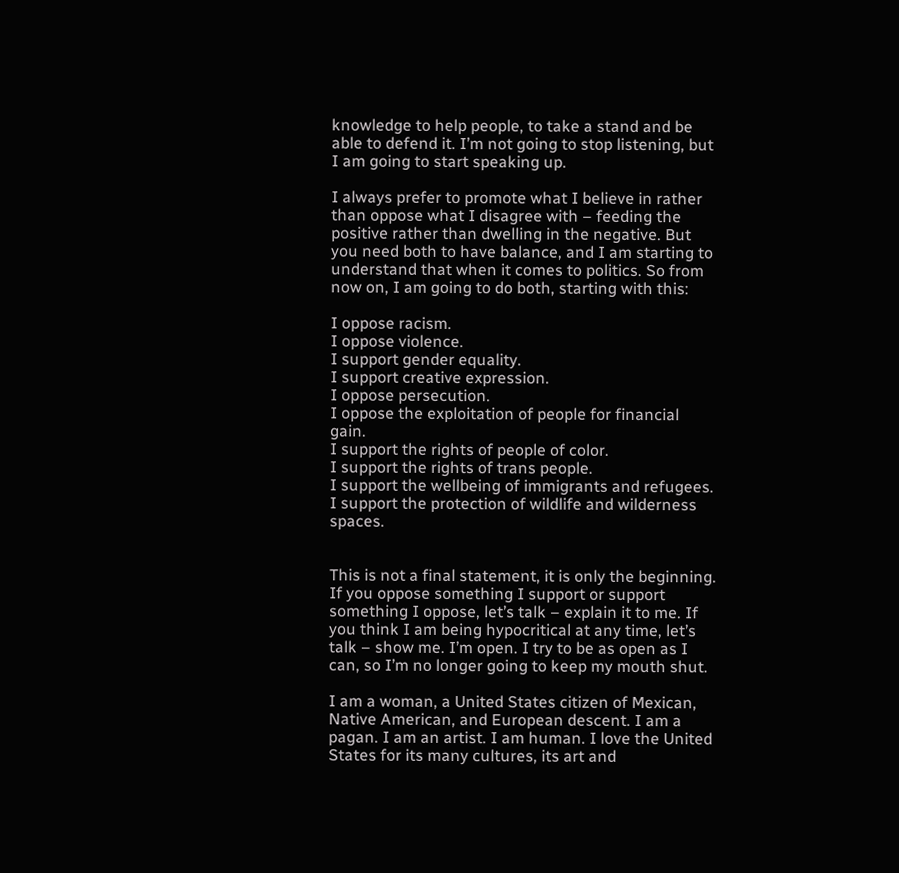knowledge to help people, to take a stand and be able to defend it. I’m not going to stop listening, but I am going to start speaking up.

I always prefer to promote what I believe in rather than oppose what I disagree with – feeding the positive rather than dwelling in the negative. But you need both to have balance, and I am starting to understand that when it comes to politics. So from now on, I am going to do both, starting with this:

I oppose racism.
I oppose violence.
I support gender equality.
I support creative expression.
I oppose persecution.
I oppose the exploitation of people for financial gain.
I support the rights of people of color.
I support the rights of trans people.
I support the wellbeing of immigrants and refugees.
I support the protection of wildlife and wilderness spaces.


This is not a final statement, it is only the beginning. If you oppose something I support or support something I oppose, let’s talk – explain it to me. If you think I am being hypocritical at any time, let’s talk – show me. I’m open. I try to be as open as I can, so I’m no longer going to keep my mouth shut.

I am a woman, a United States citizen of Mexican, Native American, and European descent. I am a pagan. I am an artist. I am human. I love the United States for its many cultures, its art and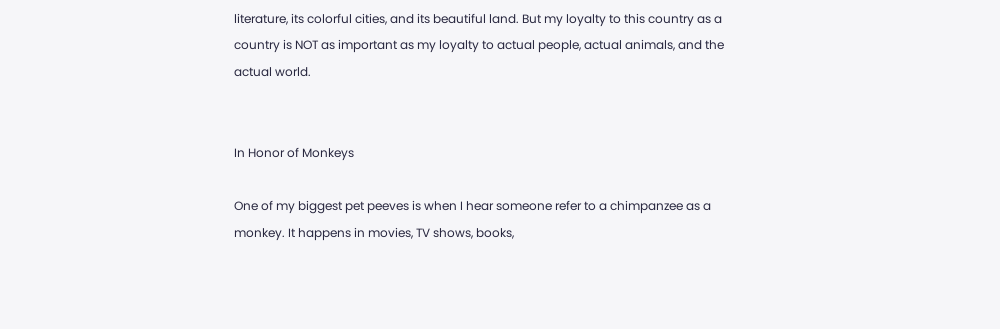literature, its colorful cities, and its beautiful land. But my loyalty to this country as a country is NOT as important as my loyalty to actual people, actual animals, and the actual world.


In Honor of Monkeys

One of my biggest pet peeves is when I hear someone refer to a chimpanzee as a monkey. It happens in movies, TV shows, books,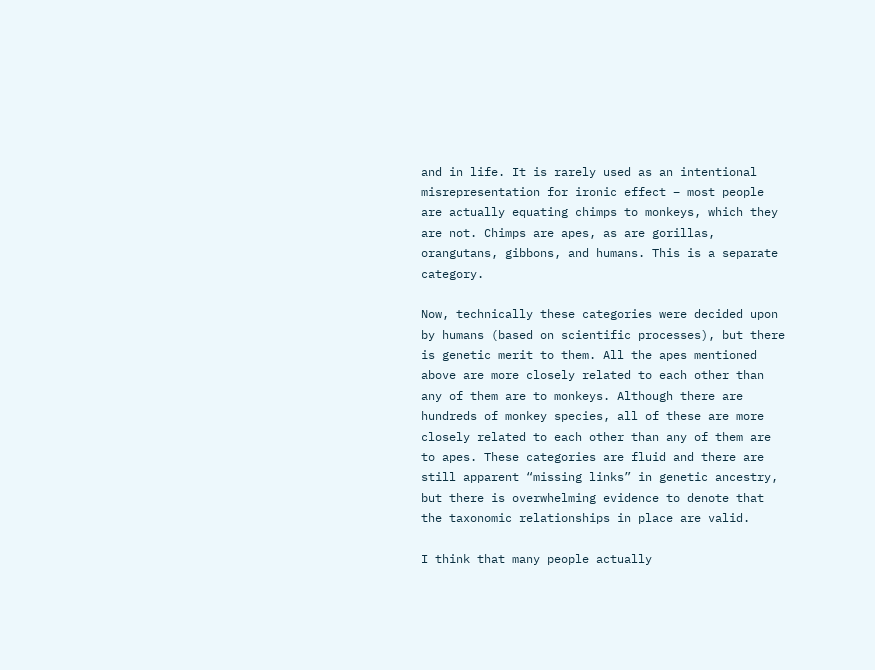and in life. It is rarely used as an intentional misrepresentation for ironic effect – most people are actually equating chimps to monkeys, which they are not. Chimps are apes, as are gorillas, orangutans, gibbons, and humans. This is a separate category.

Now, technically these categories were decided upon by humans (based on scientific processes), but there is genetic merit to them. All the apes mentioned above are more closely related to each other than any of them are to monkeys. Although there are hundreds of monkey species, all of these are more closely related to each other than any of them are to apes. These categories are fluid and there are still apparent “missing links” in genetic ancestry, but there is overwhelming evidence to denote that the taxonomic relationships in place are valid.

I think that many people actually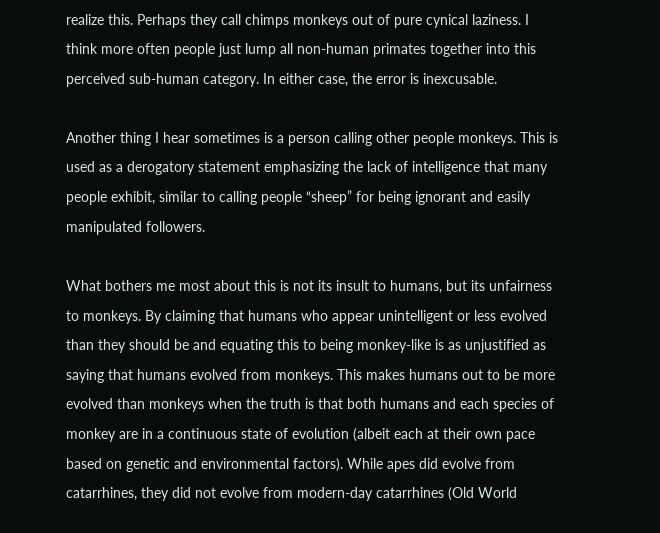realize this. Perhaps they call chimps monkeys out of pure cynical laziness. I think more often people just lump all non-human primates together into this perceived sub-human category. In either case, the error is inexcusable.

Another thing I hear sometimes is a person calling other people monkeys. This is used as a derogatory statement emphasizing the lack of intelligence that many people exhibit, similar to calling people “sheep” for being ignorant and easily manipulated followers.

What bothers me most about this is not its insult to humans, but its unfairness to monkeys. By claiming that humans who appear unintelligent or less evolved than they should be and equating this to being monkey-like is as unjustified as saying that humans evolved from monkeys. This makes humans out to be more evolved than monkeys when the truth is that both humans and each species of monkey are in a continuous state of evolution (albeit each at their own pace based on genetic and environmental factors). While apes did evolve from catarrhines, they did not evolve from modern-day catarrhines (Old World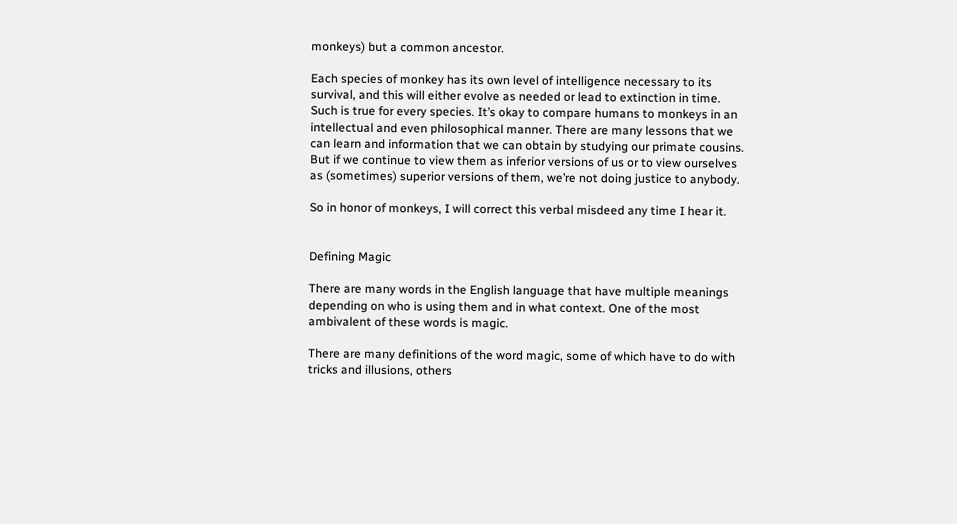monkeys) but a common ancestor.

Each species of monkey has its own level of intelligence necessary to its survival, and this will either evolve as needed or lead to extinction in time. Such is true for every species. It’s okay to compare humans to monkeys in an intellectual and even philosophical manner. There are many lessons that we can learn and information that we can obtain by studying our primate cousins. But if we continue to view them as inferior versions of us or to view ourselves as (sometimes) superior versions of them, we’re not doing justice to anybody.

So in honor of monkeys, I will correct this verbal misdeed any time I hear it.


Defining Magic

There are many words in the English language that have multiple meanings depending on who is using them and in what context. One of the most ambivalent of these words is magic.

There are many definitions of the word magic, some of which have to do with tricks and illusions, others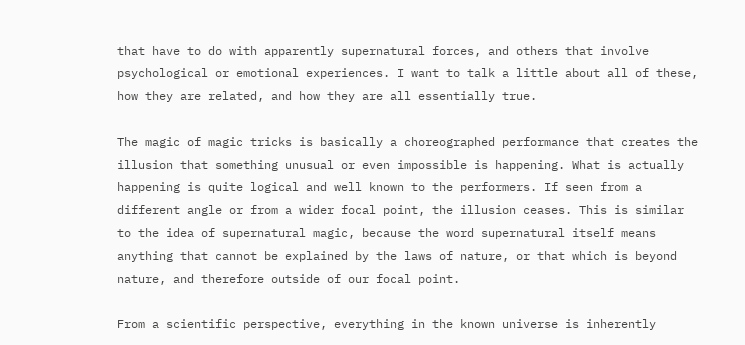that have to do with apparently supernatural forces, and others that involve psychological or emotional experiences. I want to talk a little about all of these, how they are related, and how they are all essentially true.

The magic of magic tricks is basically a choreographed performance that creates the illusion that something unusual or even impossible is happening. What is actually happening is quite logical and well known to the performers. If seen from a different angle or from a wider focal point, the illusion ceases. This is similar to the idea of supernatural magic, because the word supernatural itself means anything that cannot be explained by the laws of nature, or that which is beyond nature, and therefore outside of our focal point.

From a scientific perspective, everything in the known universe is inherently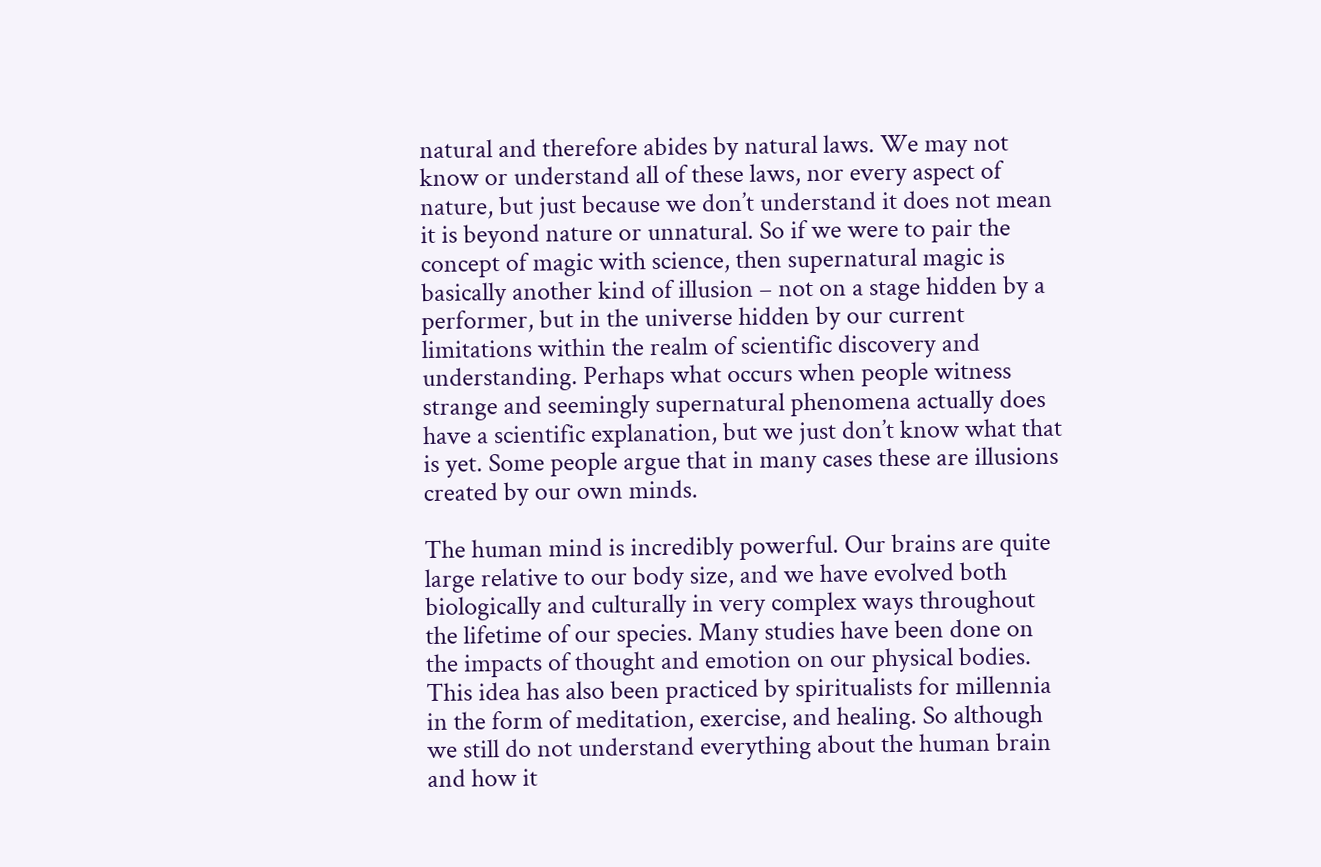natural and therefore abides by natural laws. We may not know or understand all of these laws, nor every aspect of nature, but just because we don’t understand it does not mean it is beyond nature or unnatural. So if we were to pair the concept of magic with science, then supernatural magic is basically another kind of illusion – not on a stage hidden by a performer, but in the universe hidden by our current limitations within the realm of scientific discovery and understanding. Perhaps what occurs when people witness strange and seemingly supernatural phenomena actually does have a scientific explanation, but we just don’t know what that is yet. Some people argue that in many cases these are illusions created by our own minds.

The human mind is incredibly powerful. Our brains are quite large relative to our body size, and we have evolved both biologically and culturally in very complex ways throughout the lifetime of our species. Many studies have been done on the impacts of thought and emotion on our physical bodies. This idea has also been practiced by spiritualists for millennia in the form of meditation, exercise, and healing. So although we still do not understand everything about the human brain and how it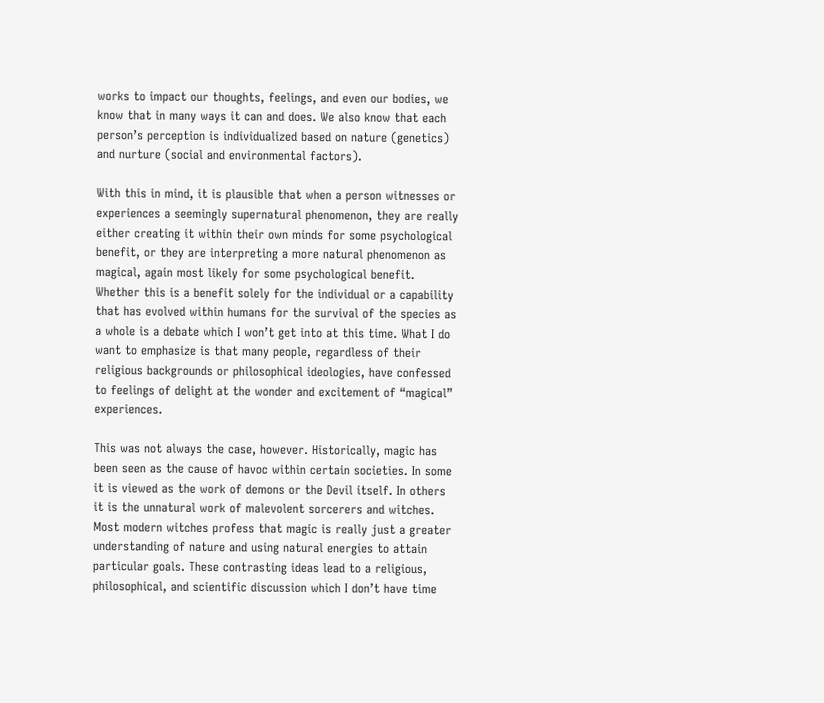works to impact our thoughts, feelings, and even our bodies, we know that in many ways it can and does. We also know that each person’s perception is individualized based on nature (genetics) and nurture (social and environmental factors).

With this in mind, it is plausible that when a person witnesses or experiences a seemingly supernatural phenomenon, they are really either creating it within their own minds for some psychological benefit, or they are interpreting a more natural phenomenon as magical, again most likely for some psychological benefit. Whether this is a benefit solely for the individual or a capability that has evolved within humans for the survival of the species as a whole is a debate which I won’t get into at this time. What I do want to emphasize is that many people, regardless of their religious backgrounds or philosophical ideologies, have confessed to feelings of delight at the wonder and excitement of “magical” experiences.

This was not always the case, however. Historically, magic has been seen as the cause of havoc within certain societies. In some it is viewed as the work of demons or the Devil itself. In others it is the unnatural work of malevolent sorcerers and witches. Most modern witches profess that magic is really just a greater understanding of nature and using natural energies to attain particular goals. These contrasting ideas lead to a religious, philosophical, and scientific discussion which I don’t have time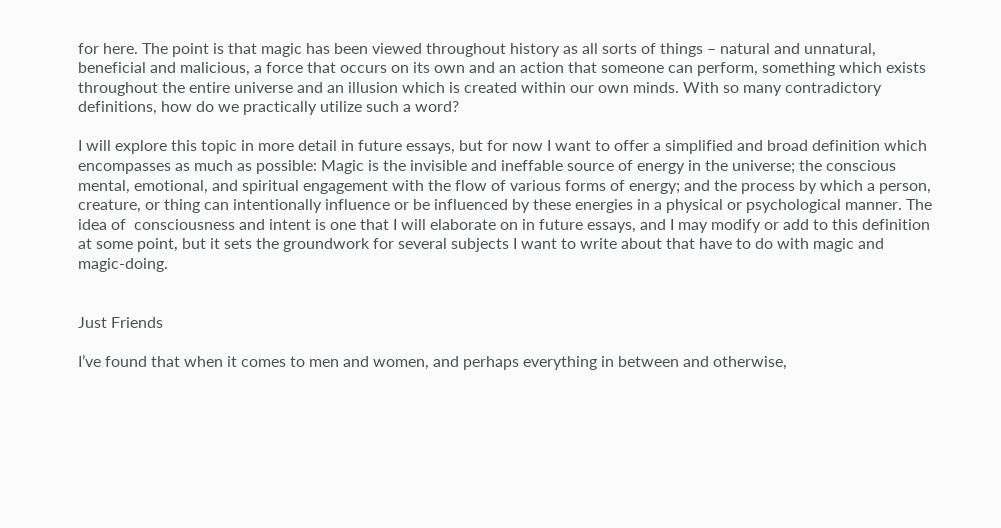for here. The point is that magic has been viewed throughout history as all sorts of things – natural and unnatural, beneficial and malicious, a force that occurs on its own and an action that someone can perform, something which exists throughout the entire universe and an illusion which is created within our own minds. With so many contradictory definitions, how do we practically utilize such a word?

I will explore this topic in more detail in future essays, but for now I want to offer a simplified and broad definition which encompasses as much as possible: Magic is the invisible and ineffable source of energy in the universe; the conscious mental, emotional, and spiritual engagement with the flow of various forms of energy; and the process by which a person, creature, or thing can intentionally influence or be influenced by these energies in a physical or psychological manner. The idea of  consciousness and intent is one that I will elaborate on in future essays, and I may modify or add to this definition at some point, but it sets the groundwork for several subjects I want to write about that have to do with magic and magic-doing.


Just Friends

I’ve found that when it comes to men and women, and perhaps everything in between and otherwise,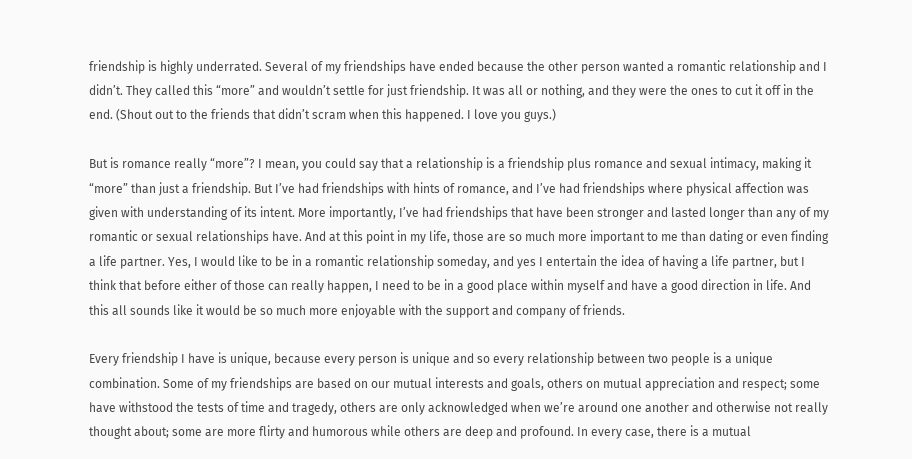friendship is highly underrated. Several of my friendships have ended because the other person wanted a romantic relationship and I didn’t. They called this “more” and wouldn’t settle for just friendship. It was all or nothing, and they were the ones to cut it off in the end. (Shout out to the friends that didn’t scram when this happened. I love you guys.)

But is romance really “more”? I mean, you could say that a relationship is a friendship plus romance and sexual intimacy, making it “more” than just a friendship. But I’ve had friendships with hints of romance, and I’ve had friendships where physical affection was given with understanding of its intent. More importantly, I’ve had friendships that have been stronger and lasted longer than any of my romantic or sexual relationships have. And at this point in my life, those are so much more important to me than dating or even finding a life partner. Yes, I would like to be in a romantic relationship someday, and yes I entertain the idea of having a life partner, but I think that before either of those can really happen, I need to be in a good place within myself and have a good direction in life. And this all sounds like it would be so much more enjoyable with the support and company of friends.

Every friendship I have is unique, because every person is unique and so every relationship between two people is a unique combination. Some of my friendships are based on our mutual interests and goals, others on mutual appreciation and respect; some have withstood the tests of time and tragedy, others are only acknowledged when we’re around one another and otherwise not really thought about; some are more flirty and humorous while others are deep and profound. In every case, there is a mutual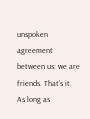unspoken agreement between us: we are friends. That’s it. As long as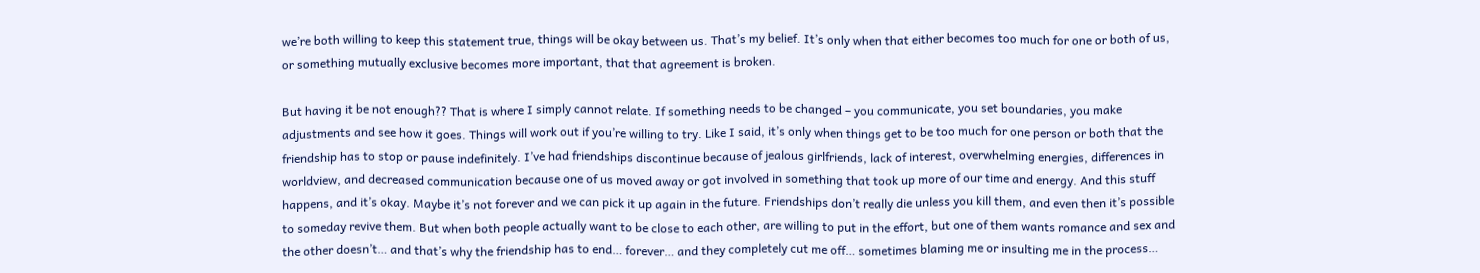we’re both willing to keep this statement true, things will be okay between us. That’s my belief. It’s only when that either becomes too much for one or both of us, or something mutually exclusive becomes more important, that that agreement is broken.

But having it be not enough?? That is where I simply cannot relate. If something needs to be changed – you communicate, you set boundaries, you make adjustments and see how it goes. Things will work out if you’re willing to try. Like I said, it’s only when things get to be too much for one person or both that the friendship has to stop or pause indefinitely. I’ve had friendships discontinue because of jealous girlfriends, lack of interest, overwhelming energies, differences in worldview, and decreased communication because one of us moved away or got involved in something that took up more of our time and energy. And this stuff happens, and it’s okay. Maybe it’s not forever and we can pick it up again in the future. Friendships don’t really die unless you kill them, and even then it’s possible to someday revive them. But when both people actually want to be close to each other, are willing to put in the effort, but one of them wants romance and sex and the other doesn’t… and that’s why the friendship has to end… forever… and they completely cut me off… sometimes blaming me or insulting me in the process…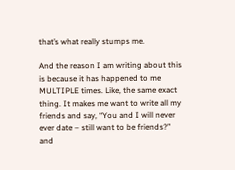that’s what really stumps me.

And the reason I am writing about this is because it has happened to me MULTIPLE times. Like, the same exact thing. It makes me want to write all my friends and say, “You and I will never ever date – still want to be friends?” and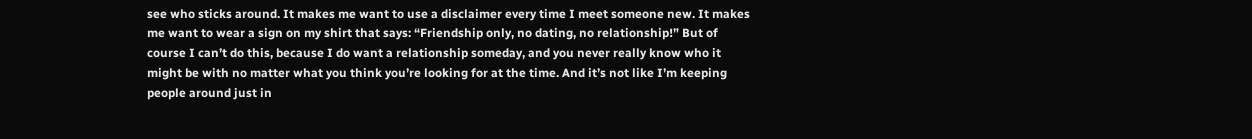see who sticks around. It makes me want to use a disclaimer every time I meet someone new. It makes me want to wear a sign on my shirt that says: “Friendship only, no dating, no relationship!” But of course I can’t do this, because I do want a relationship someday, and you never really know who it might be with no matter what you think you’re looking for at the time. And it’s not like I’m keeping people around just in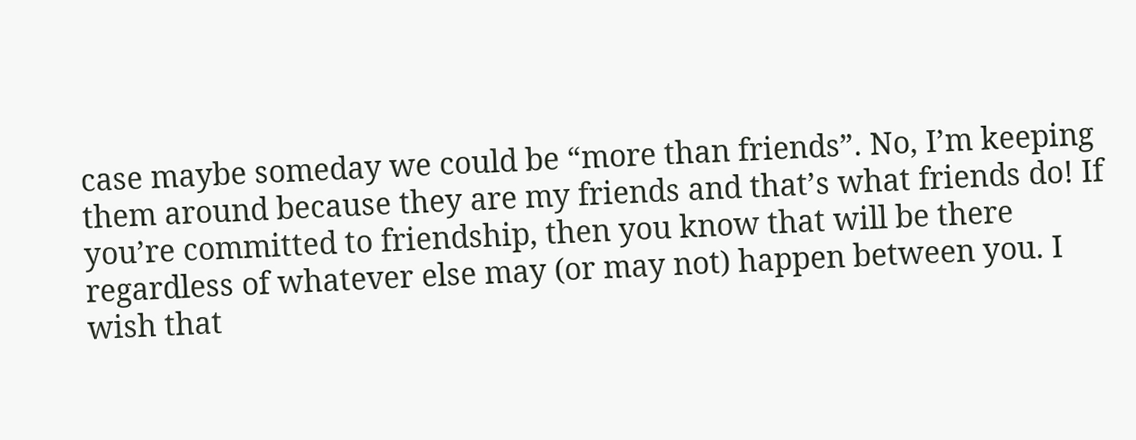case maybe someday we could be “more than friends”. No, I’m keeping them around because they are my friends and that’s what friends do! If you’re committed to friendship, then you know that will be there regardless of whatever else may (or may not) happen between you. I wish that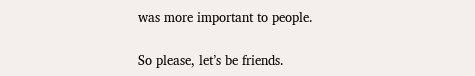was more important to people.

So please, let’s be friends.